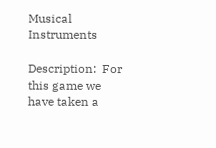Musical Instruments

Description:  For this game we have taken a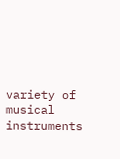variety of musical instruments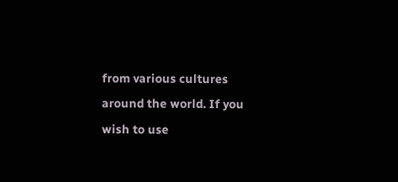from various cultures around the world. If you wish to use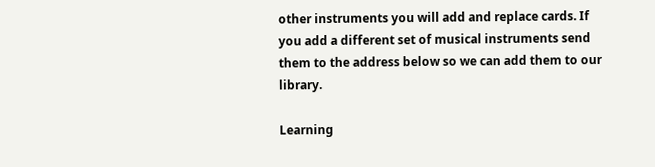other instruments you will add and replace cards. If you add a different set of musical instruments send them to the address below so we can add them to our library.

Learning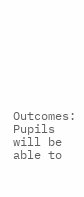Outcomes: Pupils will be able to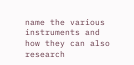name the various instruments and how they can also research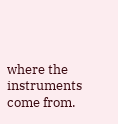where the instruments come from.